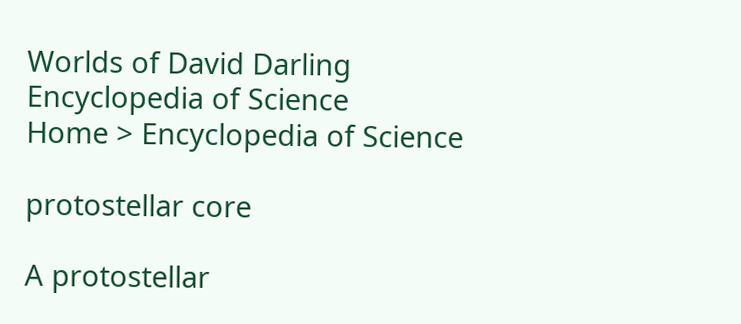Worlds of David Darling
Encyclopedia of Science
Home > Encyclopedia of Science

protostellar core

A protostellar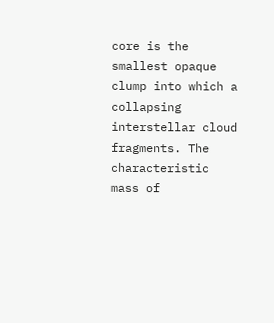core is the smallest opaque clump into which a collapsing interstellar cloud fragments. The characteristic mass of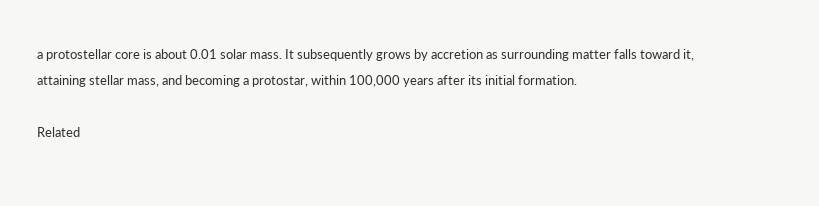a protostellar core is about 0.01 solar mass. It subsequently grows by accretion as surrounding matter falls toward it, attaining stellar mass, and becoming a protostar, within 100,000 years after its initial formation.

Related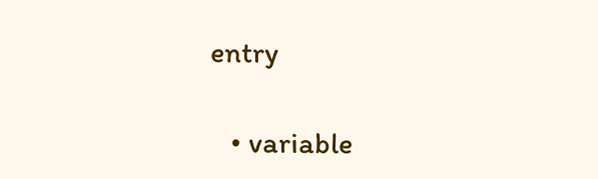entry

   • variable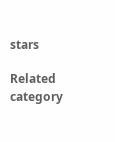stars

Related category